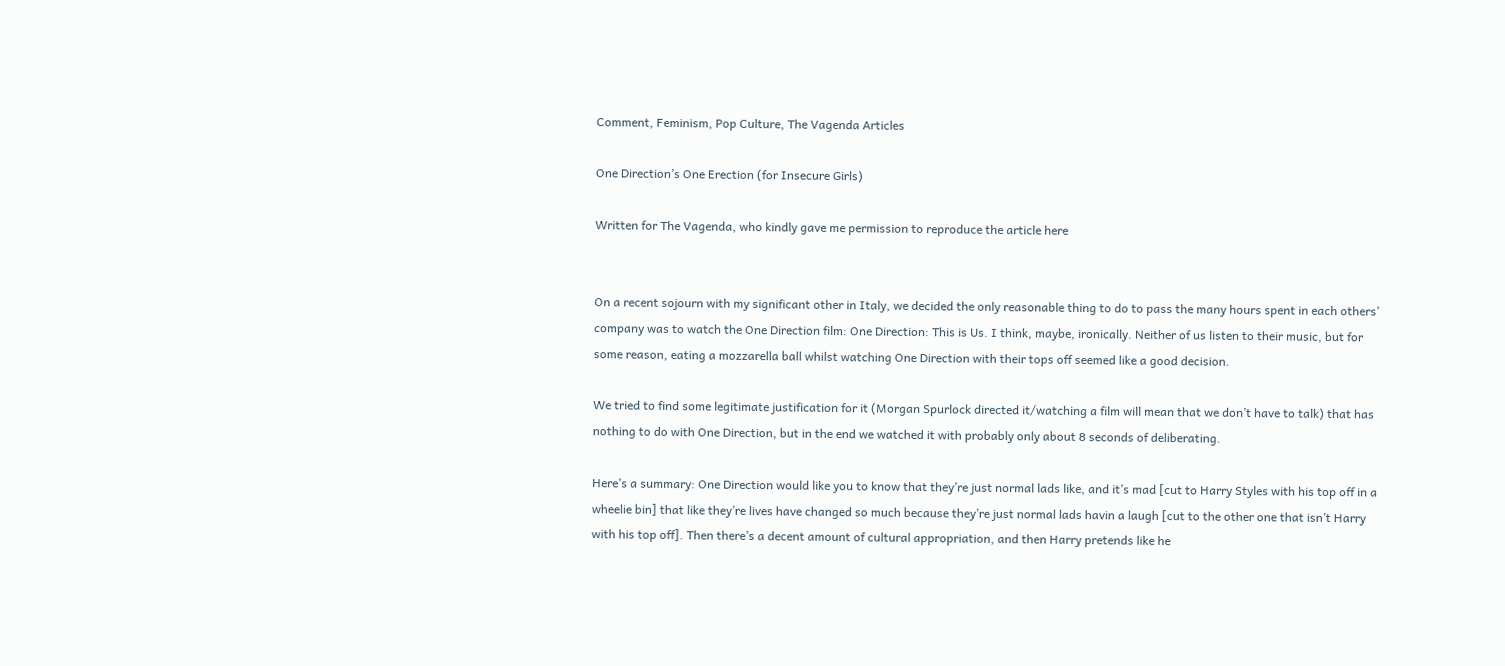Comment, Feminism, Pop Culture, The Vagenda Articles

One Direction’s One Erection (for Insecure Girls)

Written for The Vagenda, who kindly gave me permission to reproduce the article here


On a recent sojourn with my significant other in Italy, we decided the only reasonable thing to do to pass the many hours spent in each others’ company was to watch the One Direction film: One Direction: This is Us. I think, maybe, ironically. Neither of us listen to their music, but for some reason, eating a mozzarella ball whilst watching One Direction with their tops off seemed like a good decision.

We tried to find some legitimate justification for it (Morgan Spurlock directed it/watching a film will mean that we don’t have to talk) that has nothing to do with One Direction, but in the end we watched it with probably only about 8 seconds of deliberating.

Here’s a summary: One Direction would like you to know that they’re just normal lads like, and it’s mad [cut to Harry Styles with his top off in a wheelie bin] that like they’re lives have changed so much because they’re just normal lads havin a laugh [cut to the other one that isn’t Harry with his top off]. Then there’s a decent amount of cultural appropriation, and then Harry pretends like he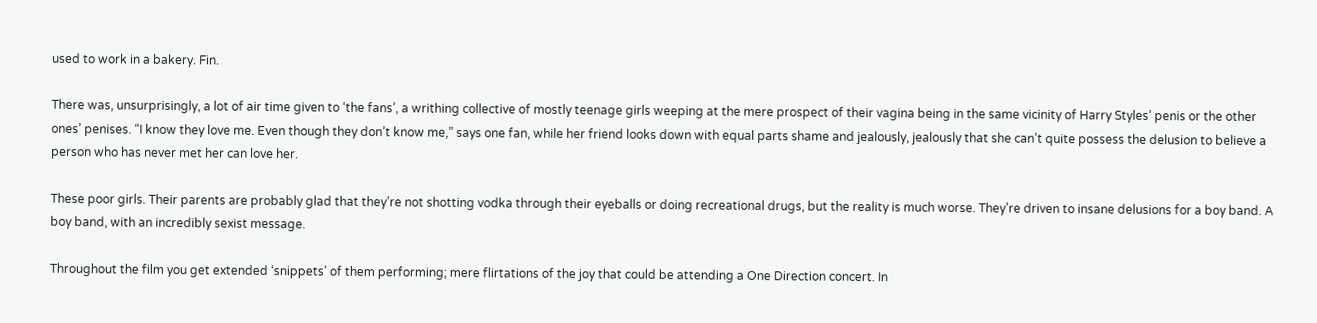used to work in a bakery. Fin.

There was, unsurprisingly, a lot of air time given to ‘the fans’, a writhing collective of mostly teenage girls weeping at the mere prospect of their vagina being in the same vicinity of Harry Styles’ penis or the other ones’ penises. “I know they love me. Even though they don’t know me,” says one fan, while her friend looks down with equal parts shame and jealously, jealously that she can’t quite possess the delusion to believe a person who has never met her can love her.

These poor girls. Their parents are probably glad that they’re not shotting vodka through their eyeballs or doing recreational drugs, but the reality is much worse. They’re driven to insane delusions for a boy band. A boy band, with an incredibly sexist message.

Throughout the film you get extended ‘snippets’ of them performing; mere flirtations of the joy that could be attending a One Direction concert. In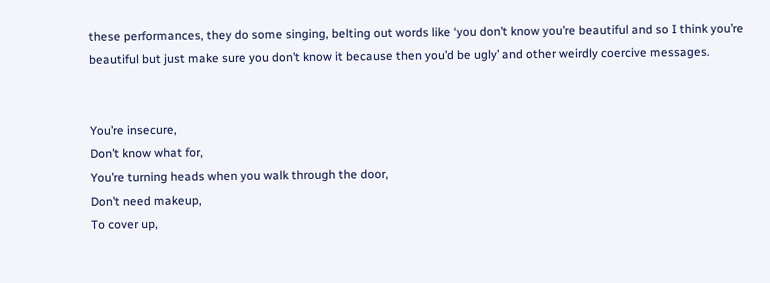these performances, they do some singing, belting out words like ‘you don’t know you’re beautiful and so I think you’re beautiful but just make sure you don’t know it because then you’d be ugly’ and other weirdly coercive messages.


You’re insecure,
Don’t know what for,
You’re turning heads when you walk through the door,
Don’t need makeup,
To cover up,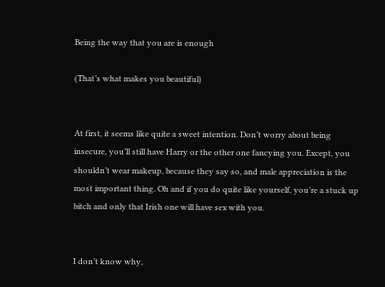Being the way that you are is enough

(That’s what makes you beautiful)


At first, it seems like quite a sweet intention. Don’t worry about being insecure, you’ll still have Harry or the other one fancying you. Except, you shouldn’t wear makeup, because they say so, and male appreciation is the most important thing. Oh and if you do quite like yourself, you’re a stuck up bitch and only that Irish one will have sex with you.


I don’t know why,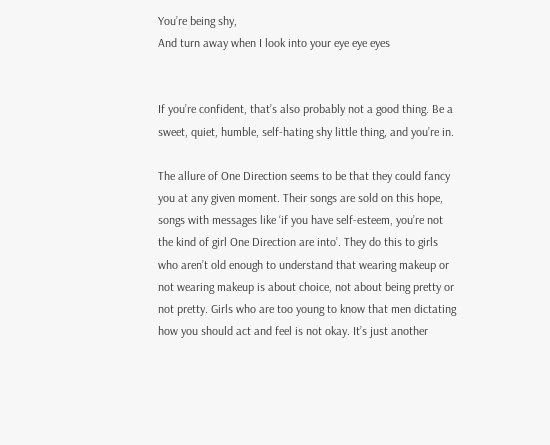You’re being shy,
And turn away when I look into your eye eye eyes


If you’re confident, that’s also probably not a good thing. Be a sweet, quiet, humble, self-hating shy little thing, and you’re in.

The allure of One Direction seems to be that they could fancy you at any given moment. Their songs are sold on this hope, songs with messages like ‘if you have self-esteem, you’re not the kind of girl One Direction are into’. They do this to girls who aren’t old enough to understand that wearing makeup or not wearing makeup is about choice, not about being pretty or not pretty. Girls who are too young to know that men dictating how you should act and feel is not okay. It’s just another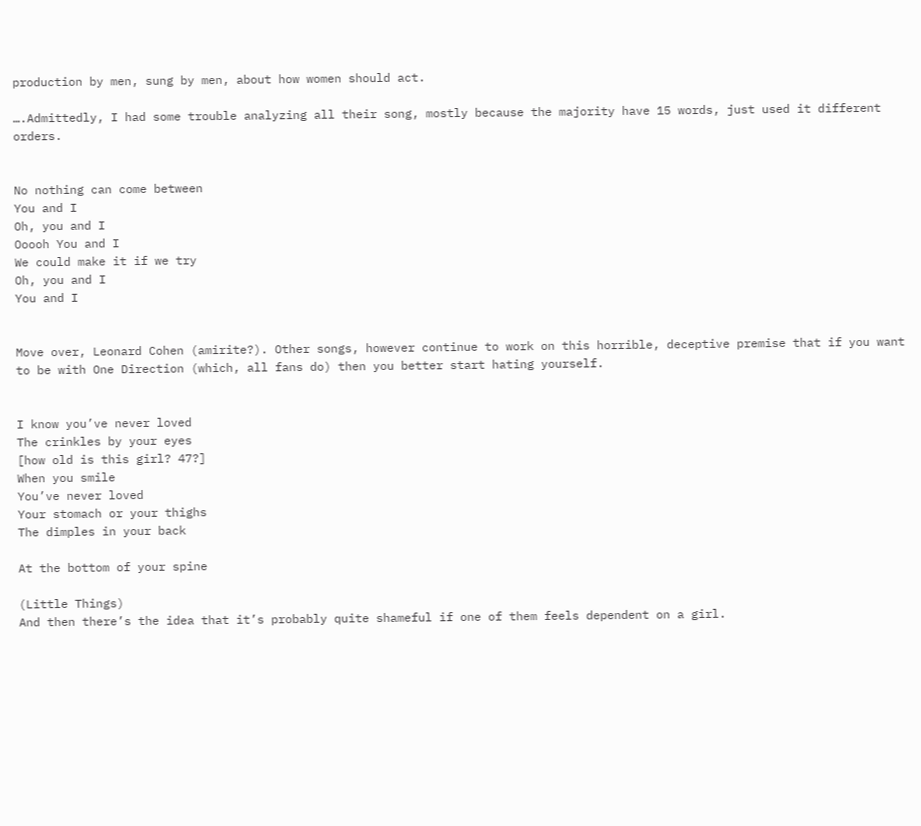production by men, sung by men, about how women should act.

….Admittedly, I had some trouble analyzing all their song, mostly because the majority have 15 words, just used it different orders.


No nothing can come between
You and I
Oh, you and I
Ooooh You and I
We could make it if we try
Oh, you and I
You and I


Move over, Leonard Cohen (amirite?). Other songs, however continue to work on this horrible, deceptive premise that if you want to be with One Direction (which, all fans do) then you better start hating yourself.


I know you’ve never loved
The crinkles by your eyes
[how old is this girl? 47?]
When you smile
You’ve never loved
Your stomach or your thighs
The dimples in your back

At the bottom of your spine

(Little Things)
And then there’s the idea that it’s probably quite shameful if one of them feels dependent on a girl.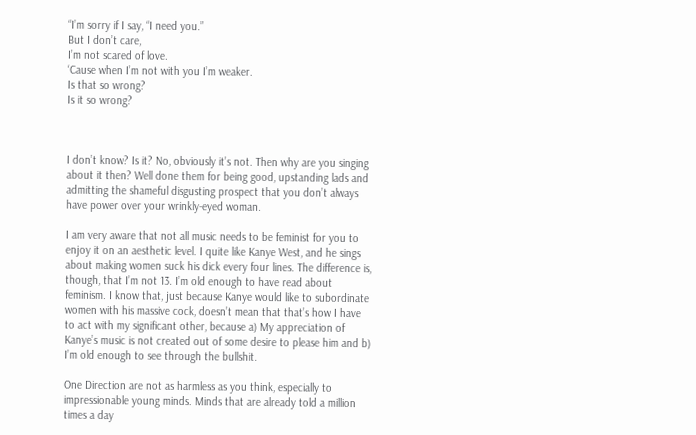“I’m sorry if I say, “I need you.”
But I don’t care,
I’m not scared of love.
‘Cause when I’m not with you I’m weaker.
Is that so wrong?
Is it so wrong?



I don’t know? Is it? No, obviously it’s not. Then why are you singing about it then? Well done them for being good, upstanding lads and admitting the shameful disgusting prospect that you don’t always have power over your wrinkly-eyed woman.

I am very aware that not all music needs to be feminist for you to enjoy it on an aesthetic level. I quite like Kanye West, and he sings about making women suck his dick every four lines. The difference is, though, that I’m not 13. I’m old enough to have read about feminism. I know that, just because Kanye would like to subordinate women with his massive cock, doesn’t mean that that’s how I have to act with my significant other, because a) My appreciation of Kanye’s music is not created out of some desire to please him and b) I’m old enough to see through the bullshit.

One Direction are not as harmless as you think, especially to impressionable young minds. Minds that are already told a million times a day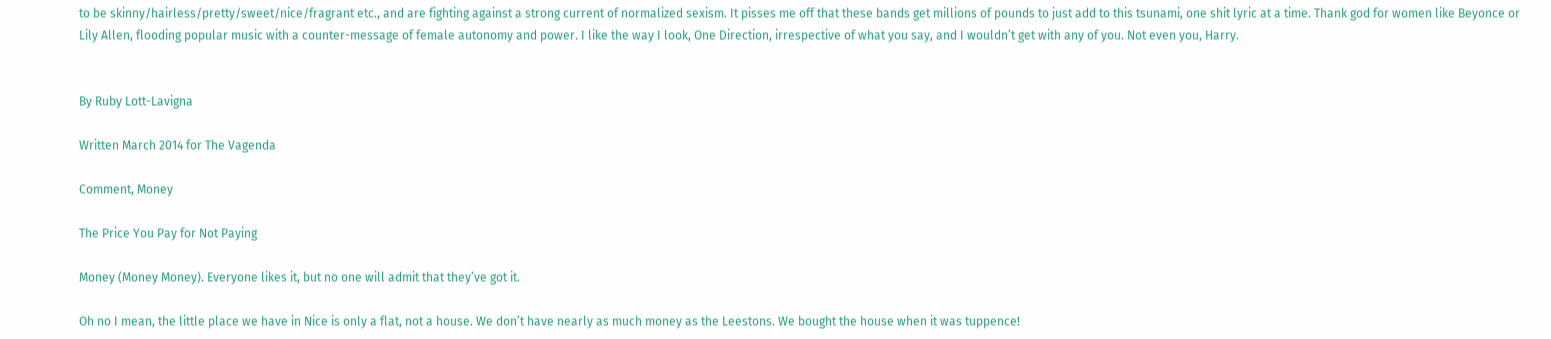to be skinny/hairless/pretty/sweet/nice/fragrant etc., and are fighting against a strong current of normalized sexism. It pisses me off that these bands get millions of pounds to just add to this tsunami, one shit lyric at a time. Thank god for women like Beyonce or Lily Allen, flooding popular music with a counter-message of female autonomy and power. I like the way I look, One Direction, irrespective of what you say, and I wouldn’t get with any of you. Not even you, Harry.


By Ruby Lott-Lavigna

Written March 2014 for The Vagenda

Comment, Money

The Price You Pay for Not Paying

Money (Money Money). Everyone likes it, but no one will admit that they’ve got it.

Oh no I mean, the little place we have in Nice is only a flat, not a house. We don’t have nearly as much money as the Leestons. We bought the house when it was tuppence!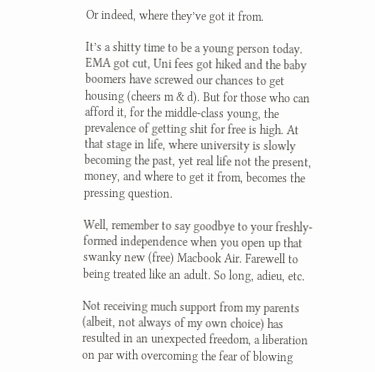Or indeed, where they’ve got it from.

It’s a shitty time to be a young person today. EMA got cut, Uni fees got hiked and the baby boomers have screwed our chances to get housing (cheers m & d). But for those who can afford it, for the middle-class young, the prevalence of getting shit for free is high. At that stage in life, where university is slowly becoming the past, yet real life not the present, money, and where to get it from, becomes the pressing question.

Well, remember to say goodbye to your freshly-formed independence when you open up that swanky new (free) Macbook Air. Farewell to being treated like an adult. So long, adieu, etc.

Not receiving much support from my parents (albeit, not always of my own choice) has resulted in an unexpected freedom, a liberation on par with overcoming the fear of blowing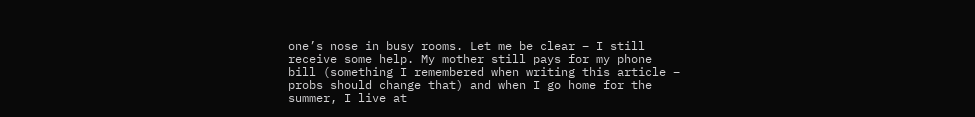one’s nose in busy rooms. Let me be clear – I still receive some help. My mother still pays for my phone bill (something I remembered when writing this article – probs should change that) and when I go home for the summer, I live at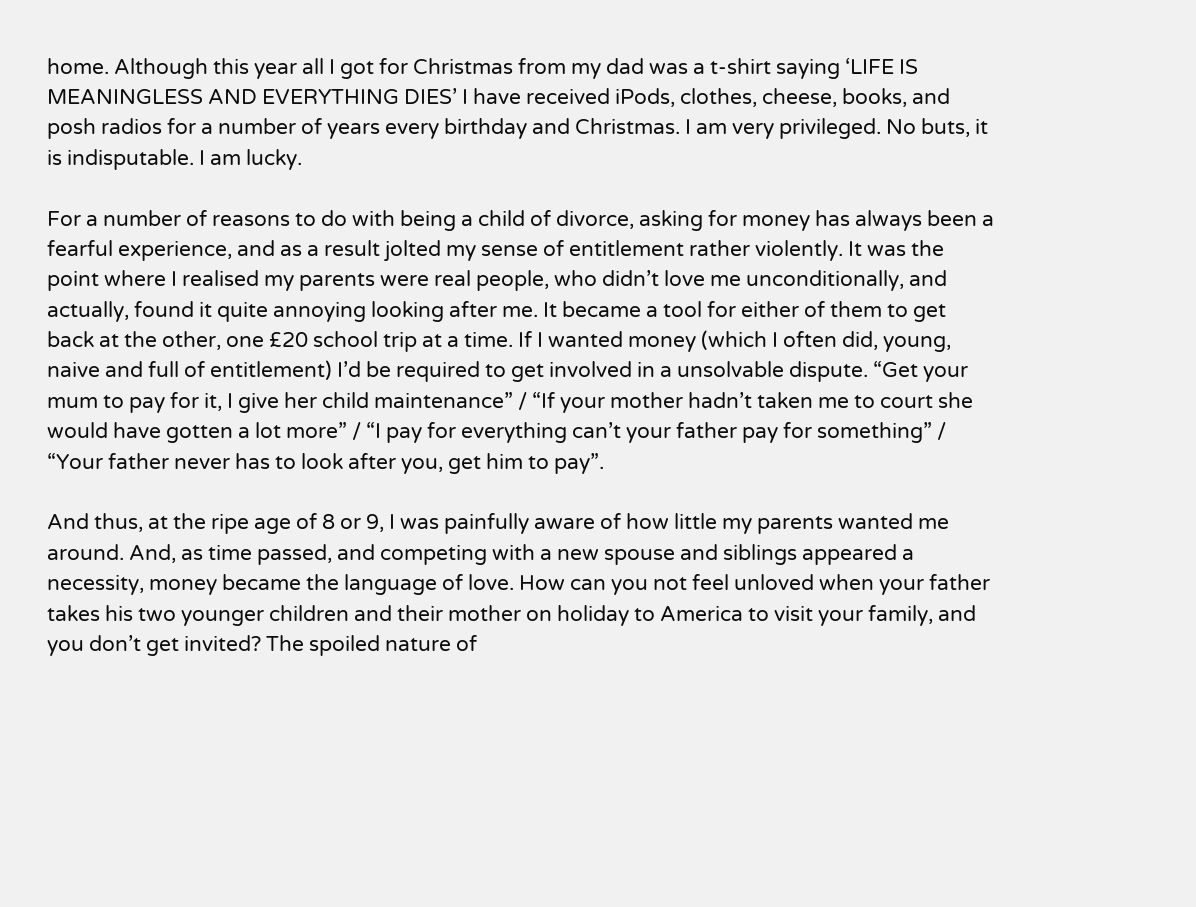home. Although this year all I got for Christmas from my dad was a t-shirt saying ‘LIFE IS MEANINGLESS AND EVERYTHING DIES’ I have received iPods, clothes, cheese, books, and posh radios for a number of years every birthday and Christmas. I am very privileged. No buts, it is indisputable. I am lucky.

For a number of reasons to do with being a child of divorce, asking for money has always been a fearful experience, and as a result jolted my sense of entitlement rather violently. It was the point where I realised my parents were real people, who didn’t love me unconditionally, and actually, found it quite annoying looking after me. It became a tool for either of them to get back at the other, one £20 school trip at a time. If I wanted money (which I often did, young, naive and full of entitlement) I’d be required to get involved in a unsolvable dispute. “Get your mum to pay for it, I give her child maintenance” / “If your mother hadn’t taken me to court she would have gotten a lot more” / “I pay for everything can’t your father pay for something” / “Your father never has to look after you, get him to pay”.

And thus, at the ripe age of 8 or 9, I was painfully aware of how little my parents wanted me around. And, as time passed, and competing with a new spouse and siblings appeared a necessity, money became the language of love. How can you not feel unloved when your father takes his two younger children and their mother on holiday to America to visit your family, and you don’t get invited? The spoiled nature of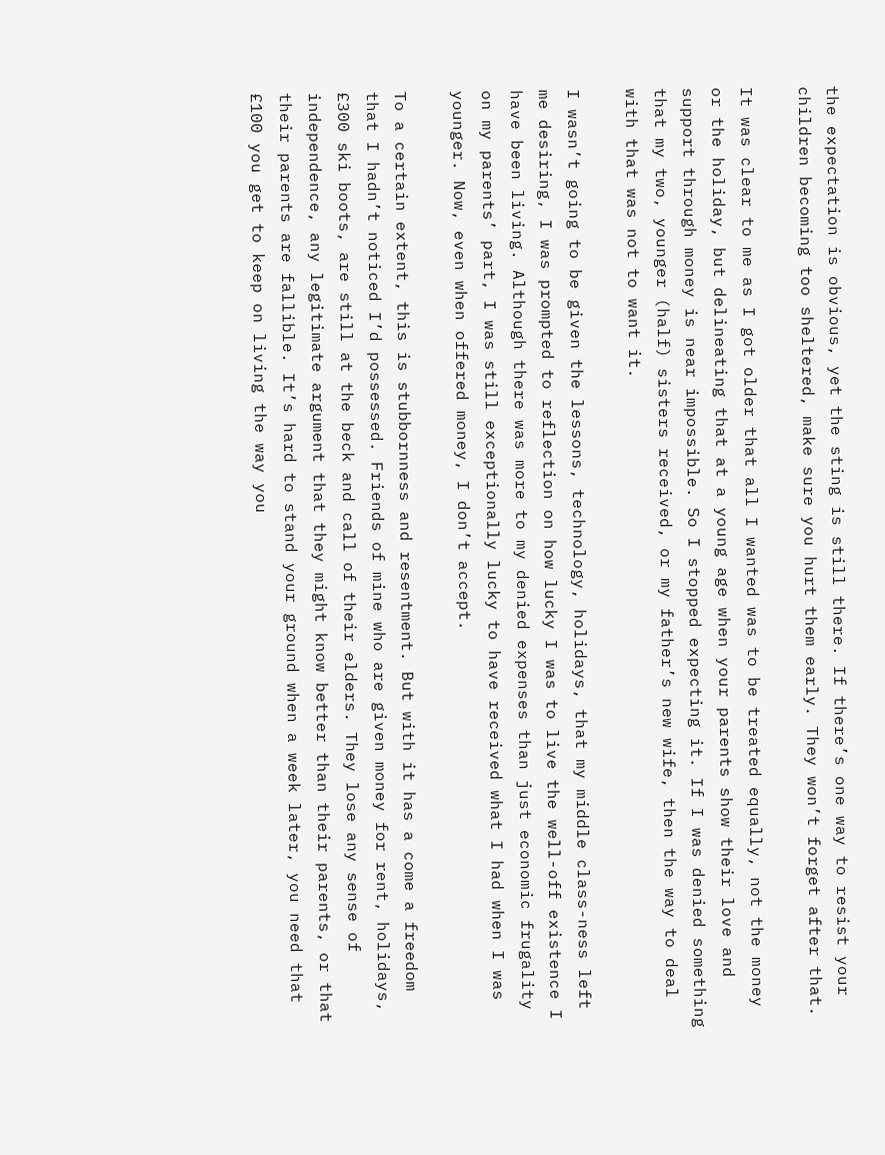the expectation is obvious, yet the sting is still there. If there’s one way to resist your children becoming too sheltered, make sure you hurt them early. They won’t forget after that.

It was clear to me as I got older that all I wanted was to be treated equally, not the money or the holiday, but delineating that at a young age when your parents show their love and support through money is near impossible. So I stopped expecting it. If I was denied something that my two, younger (half) sisters received, or my father’s new wife, then the way to deal with that was not to want it.

I wasn’t going to be given the lessons, technology, holidays, that my middle class-ness left me desiring, I was prompted to reflection on how lucky I was to live the well-off existence I have been living. Although there was more to my denied expenses than just economic frugality on my parents’ part, I was still exceptionally lucky to have received what I had when I was younger. Now, even when offered money, I don’t accept.

To a certain extent, this is stubbornness and resentment. But with it has a come a freedom that I hadn’t noticed I’d possessed. Friends of mine who are given money for rent, holidays, £300 ski boots, are still at the beck and call of their elders. They lose any sense of independence, any legitimate argument that they might know better than their parents, or that their parents are fallible. It’s hard to stand your ground when a week later, you need that £100 you get to keep on living the way you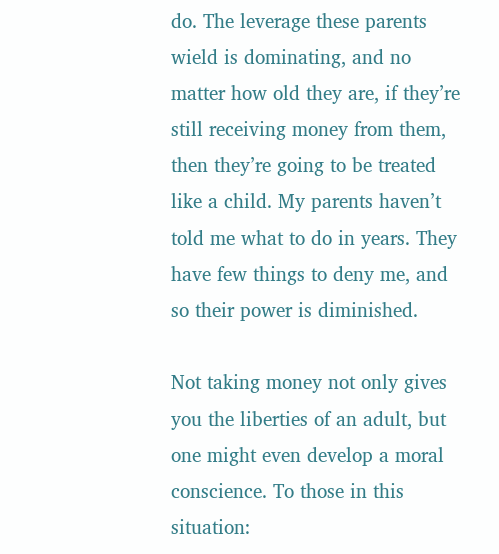do. The leverage these parents wield is dominating, and no matter how old they are, if they’re still receiving money from them, then they’re going to be treated like a child. My parents haven’t told me what to do in years. They have few things to deny me, and so their power is diminished.

Not taking money not only gives you the liberties of an adult, but one might even develop a moral conscience. To those in this situation: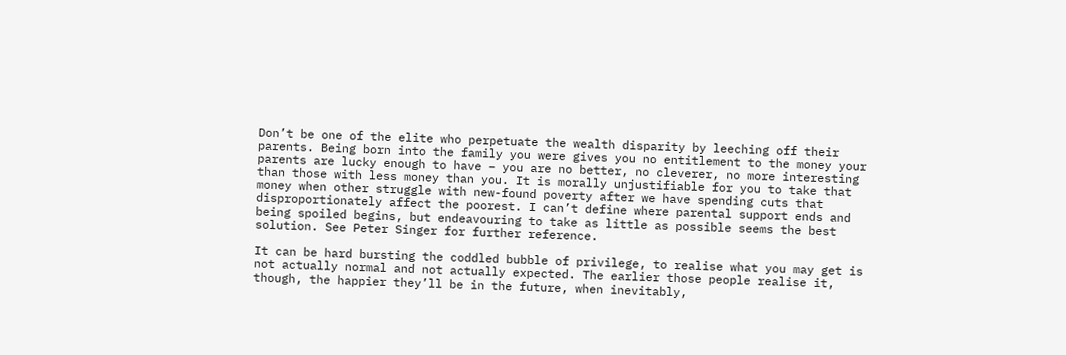Don’t be one of the elite who perpetuate the wealth disparity by leeching off their parents. Being born into the family you were gives you no entitlement to the money your parents are lucky enough to have – you are no better, no cleverer, no more interesting than those with less money than you. It is morally unjustifiable for you to take that money when other struggle with new-found poverty after we have spending cuts that disproportionately affect the poorest. I can’t define where parental support ends and being spoiled begins, but endeavouring to take as little as possible seems the best solution. See Peter Singer for further reference.

It can be hard bursting the coddled bubble of privilege, to realise what you may get is not actually normal and not actually expected. The earlier those people realise it, though, the happier they’ll be in the future, when inevitably,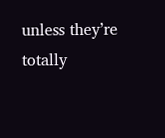unless they’re totally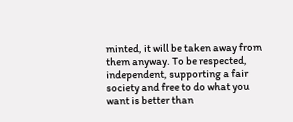minted, it will be taken away from them anyway. To be respected, independent, supporting a fair society and free to do what you want is better than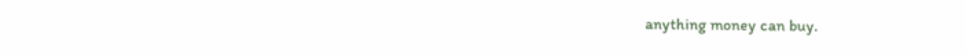anything money can buy.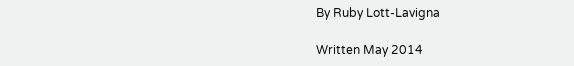By Ruby Lott-Lavigna

Written May 2014